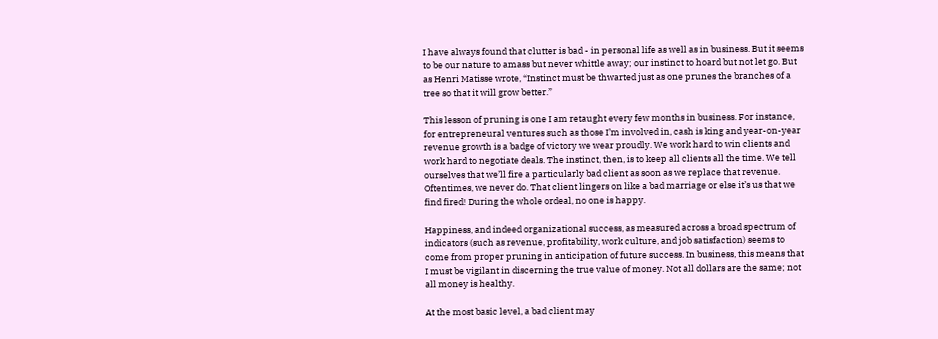I have always found that clutter is bad - in personal life as well as in business. But it seems to be our nature to amass but never whittle away; our instinct to hoard but not let go. But as Henri Matisse wrote, “Instinct must be thwarted just as one prunes the branches of a tree so that it will grow better.”

This lesson of pruning is one I am retaught every few months in business. For instance, for entrepreneural ventures such as those I’m involved in, cash is king and year-on-year revenue growth is a badge of victory we wear proudly. We work hard to win clients and work hard to negotiate deals. The instinct, then, is to keep all clients all the time. We tell ourselves that we’ll fire a particularly bad client as soon as we replace that revenue. Oftentimes, we never do. That client lingers on like a bad marriage or else it’s us that we find fired! During the whole ordeal, no one is happy.

Happiness, and indeed organizational success, as measured across a broad spectrum of indicators (such as revenue, profitability, work culture, and job satisfaction) seems to come from proper pruning in anticipation of future success. In business, this means that I must be vigilant in discerning the true value of money. Not all dollars are the same; not all money is healthy.

At the most basic level, a bad client may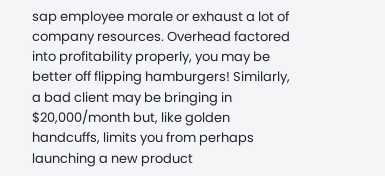sap employee morale or exhaust a lot of company resources. Overhead factored into profitability properly, you may be better off flipping hamburgers! Similarly, a bad client may be bringing in $20,000/month but, like golden handcuffs, limits you from perhaps launching a new product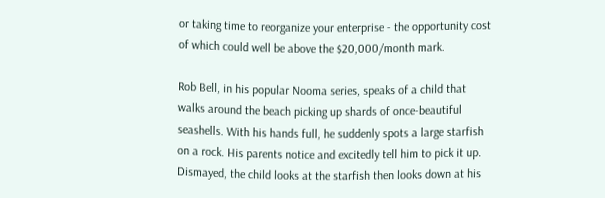or taking time to reorganize your enterprise - the opportunity cost of which could well be above the $20,000/month mark.

Rob Bell, in his popular Nooma series, speaks of a child that walks around the beach picking up shards of once-beautiful seashells. With his hands full, he suddenly spots a large starfish on a rock. His parents notice and excitedly tell him to pick it up. Dismayed, the child looks at the starfish then looks down at his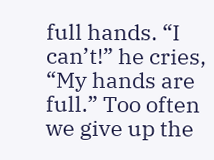full hands. “I can’t!” he cries, “My hands are full.” Too often we give up the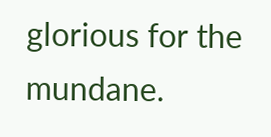glorious for the mundane.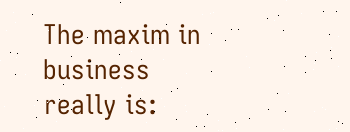The maxim in business really is: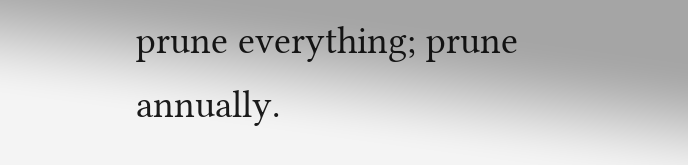prune everything; prune annually.